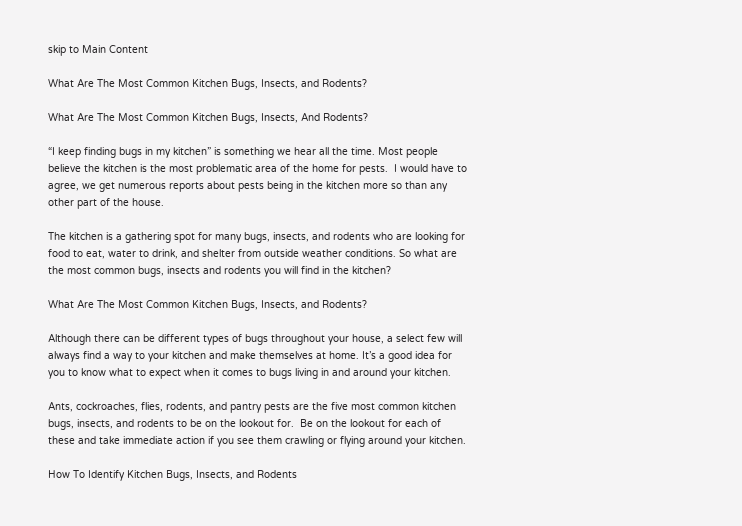skip to Main Content

What Are The Most Common Kitchen Bugs, Insects, and Rodents?

What Are The Most Common Kitchen Bugs, Insects, And Rodents?

“I keep finding bugs in my kitchen” is something we hear all the time. Most people believe the kitchen is the most problematic area of the home for pests.  I would have to agree, we get numerous reports about pests being in the kitchen more so than any other part of the house.

The kitchen is a gathering spot for many bugs, insects, and rodents who are looking for food to eat, water to drink, and shelter from outside weather conditions. So what are the most common bugs, insects and rodents you will find in the kitchen?

What Are The Most Common Kitchen Bugs, Insects, and Rodents?

Although there can be different types of bugs throughout your house, a select few will always find a way to your kitchen and make themselves at home. It’s a good idea for you to know what to expect when it comes to bugs living in and around your kitchen.

Ants, cockroaches, flies, rodents, and pantry pests are the five most common kitchen bugs, insects, and rodents to be on the lookout for.  Be on the lookout for each of these and take immediate action if you see them crawling or flying around your kitchen.

How To Identify Kitchen Bugs, Insects, and Rodents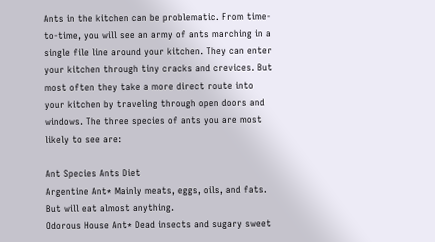Ants in the kitchen can be problematic. From time-to-time, you will see an army of ants marching in a single file line around your kitchen. They can enter your kitchen through tiny cracks and crevices. But most often they take a more direct route into your kitchen by traveling through open doors and windows. The three species of ants you are most likely to see are:

Ant Species Ants Diet
Argentine Ant* Mainly meats, eggs, oils, and fats. But will eat almost anything.
Odorous House Ant* Dead insects and sugary sweet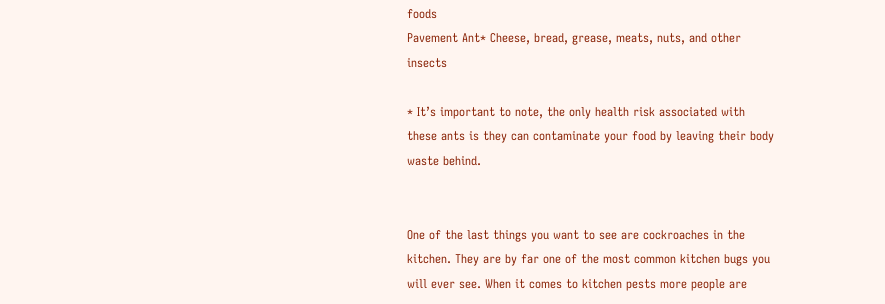foods
Pavement Ant* Cheese, bread, grease, meats, nuts, and other insects

* It’s important to note, the only health risk associated with these ants is they can contaminate your food by leaving their body waste behind.


One of the last things you want to see are cockroaches in the kitchen. They are by far one of the most common kitchen bugs you will ever see. When it comes to kitchen pests more people are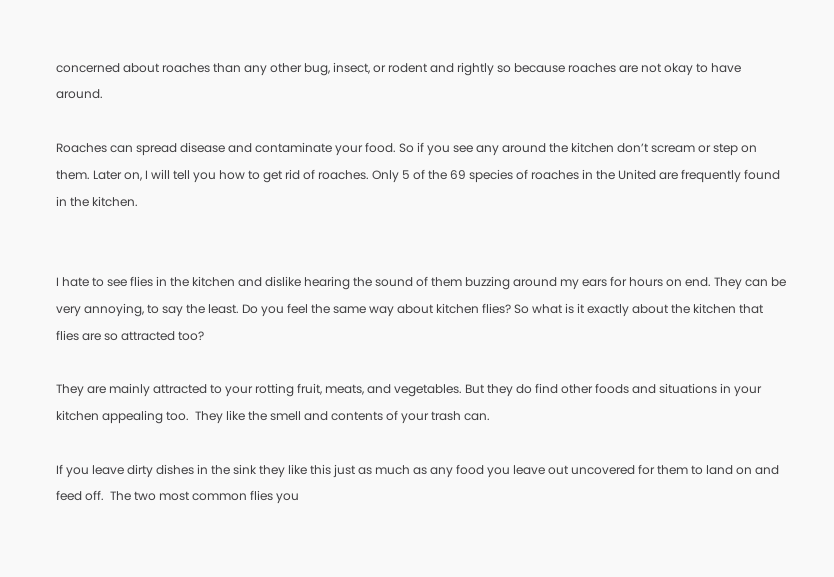concerned about roaches than any other bug, insect, or rodent and rightly so because roaches are not okay to have around.

Roaches can spread disease and contaminate your food. So if you see any around the kitchen don’t scream or step on them. Later on, I will tell you how to get rid of roaches. Only 5 of the 69 species of roaches in the United are frequently found in the kitchen.


I hate to see flies in the kitchen and dislike hearing the sound of them buzzing around my ears for hours on end. They can be very annoying, to say the least. Do you feel the same way about kitchen flies? So what is it exactly about the kitchen that flies are so attracted too?

They are mainly attracted to your rotting fruit, meats, and vegetables. But they do find other foods and situations in your kitchen appealing too.  They like the smell and contents of your trash can.

If you leave dirty dishes in the sink they like this just as much as any food you leave out uncovered for them to land on and feed off.  The two most common flies you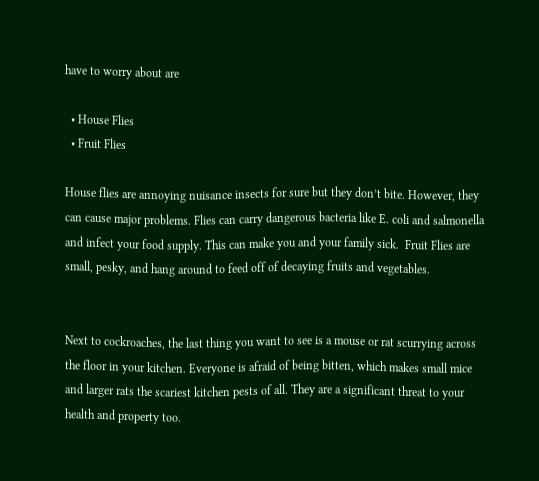have to worry about are

  • House Flies
  • Fruit Flies

House flies are annoying nuisance insects for sure but they don’t bite. However, they can cause major problems. Flies can carry dangerous bacteria like E. coli and salmonella and infect your food supply. This can make you and your family sick.  Fruit Flies are small, pesky, and hang around to feed off of decaying fruits and vegetables.


Next to cockroaches, the last thing you want to see is a mouse or rat scurrying across the floor in your kitchen. Everyone is afraid of being bitten, which makes small mice and larger rats the scariest kitchen pests of all. They are a significant threat to your health and property too.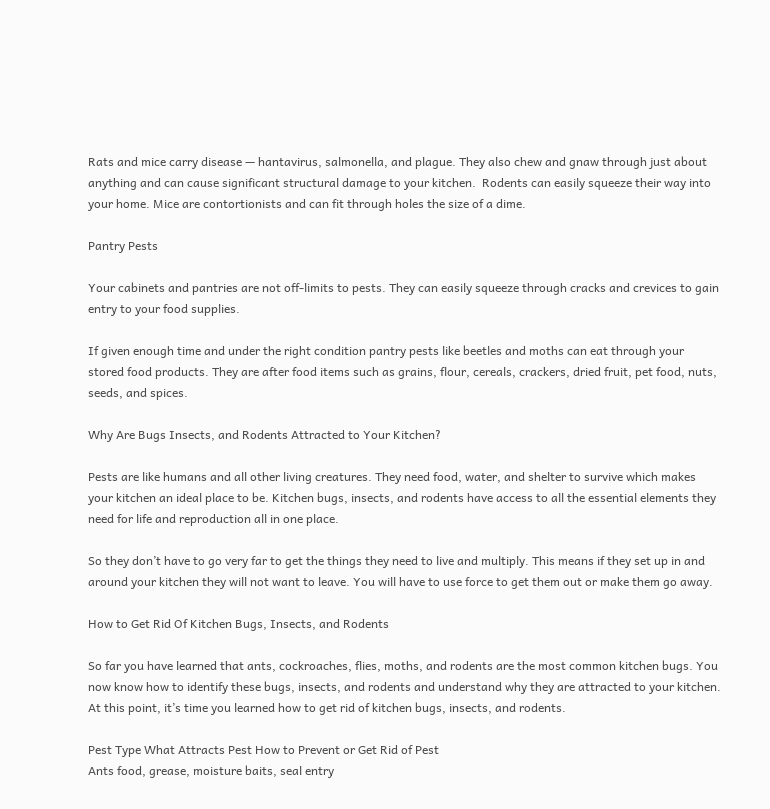Rats and mice carry disease — hantavirus, salmonella, and plague. They also chew and gnaw through just about anything and can cause significant structural damage to your kitchen.  Rodents can easily squeeze their way into your home. Mice are contortionists and can fit through holes the size of a dime.

Pantry Pests

Your cabinets and pantries are not off-limits to pests. They can easily squeeze through cracks and crevices to gain entry to your food supplies.

If given enough time and under the right condition pantry pests like beetles and moths can eat through your stored food products. They are after food items such as grains, flour, cereals, crackers, dried fruit, pet food, nuts, seeds, and spices.

Why Are Bugs Insects, and Rodents Attracted to Your Kitchen?

Pests are like humans and all other living creatures. They need food, water, and shelter to survive which makes your kitchen an ideal place to be. Kitchen bugs, insects, and rodents have access to all the essential elements they need for life and reproduction all in one place.

So they don’t have to go very far to get the things they need to live and multiply. This means if they set up in and around your kitchen they will not want to leave. You will have to use force to get them out or make them go away.

How to Get Rid Of Kitchen Bugs, Insects, and Rodents

So far you have learned that ants, cockroaches, flies, moths, and rodents are the most common kitchen bugs. You now know how to identify these bugs, insects, and rodents and understand why they are attracted to your kitchen.  At this point, it’s time you learned how to get rid of kitchen bugs, insects, and rodents.

Pest Type What Attracts Pest How to Prevent or Get Rid of Pest
Ants food, grease, moisture baits, seal entry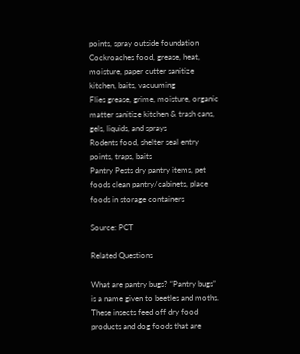points, spray outside foundation
Cockroaches food, grease, heat, moisture, paper cutter sanitize kitchen, baits, vacuuming
Flies grease, grime, moisture, organic matter sanitize kitchen & trash cans, gels, liquids, and sprays
Rodents food, shelter seal entry points, traps, baits
Pantry Pests dry pantry items, pet foods clean pantry/cabinets, place foods in storage containers

Source: PCT

Related Questions

What are pantry bugs? “Pantry bugs” is a name given to beetles and moths. These insects feed off dry food products and dog foods that are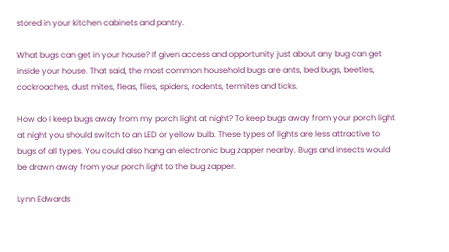stored in your kitchen cabinets and pantry.

What bugs can get in your house? If given access and opportunity just about any bug can get inside your house. That said, the most common household bugs are ants, bed bugs, beetles, cockroaches, dust mites, fleas, flies, spiders, rodents, termites and ticks.

How do I keep bugs away from my porch light at night? To keep bugs away from your porch light at night you should switch to an LED or yellow bulb. These types of lights are less attractive to bugs of all types. You could also hang an electronic bug zapper nearby. Bugs and insects would be drawn away from your porch light to the bug zapper.

Lynn Edwards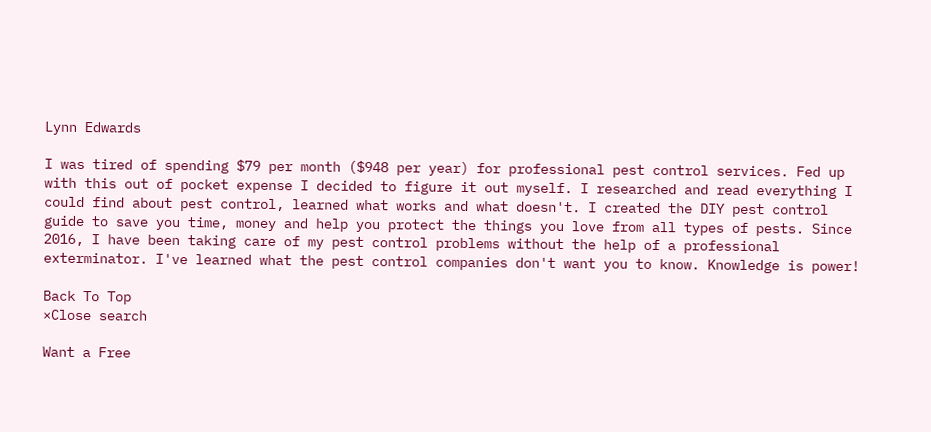Lynn Edwards

I was tired of spending $79 per month ($948 per year) for professional pest control services. Fed up with this out of pocket expense I decided to figure it out myself. I researched and read everything I could find about pest control, learned what works and what doesn't. I created the DIY pest control guide to save you time, money and help you protect the things you love from all types of pests. Since 2016, I have been taking care of my pest control problems without the help of a professional exterminator. I've learned what the pest control companies don't want you to know. Knowledge is power!

Back To Top
×Close search

Want a Free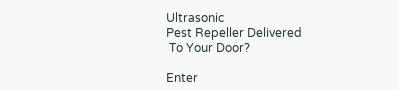Ultrasonic
Pest Repeller Delivered
 To Your Door?

Enter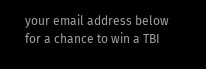your email address below for a chance to win a TBI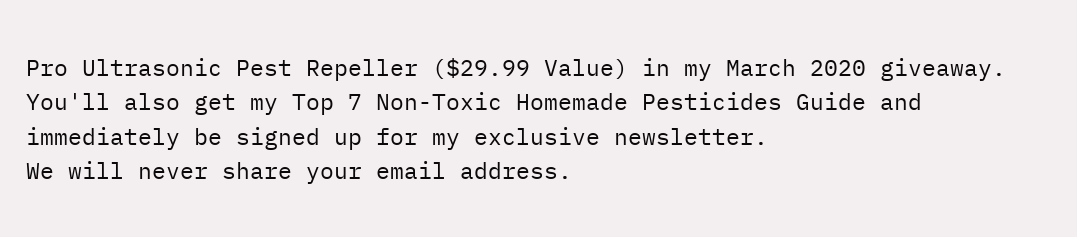Pro Ultrasonic Pest Repeller ($29.99 Value) in my March 2020 giveaway.
You'll also get my Top 7 Non-Toxic Homemade Pesticides Guide and immediately be signed up for my exclusive newsletter.
We will never share your email address.